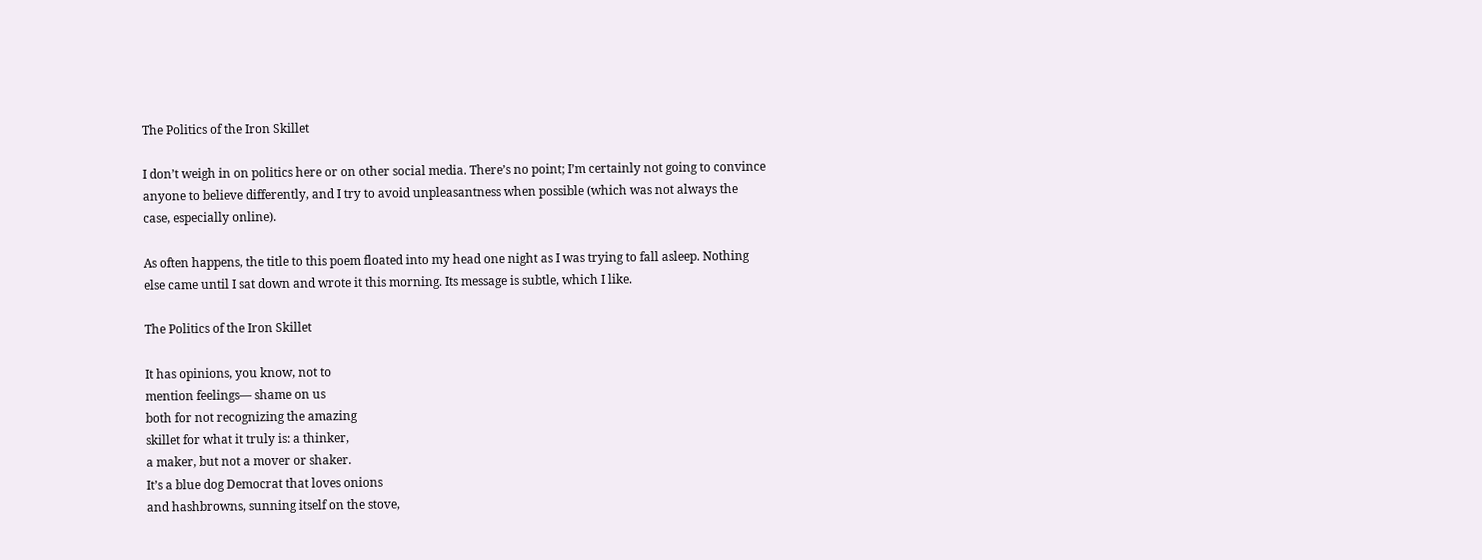The Politics of the Iron Skillet

I don’t weigh in on politics here or on other social media. There’s no point; I’m certainly not going to convince anyone to believe differently, and I try to avoid unpleasantness when possible (which was not always the case, especially online).

As often happens, the title to this poem floated into my head one night as I was trying to fall asleep. Nothing else came until I sat down and wrote it this morning. Its message is subtle, which I like.

The Politics of the Iron Skillet

It has opinions, you know, not to
mention feelings— shame on us
both for not recognizing the amazing
skillet for what it truly is: a thinker,
a maker, but not a mover or shaker.
It’s a blue dog Democrat that loves onions
and hashbrowns, sunning itself on the stove,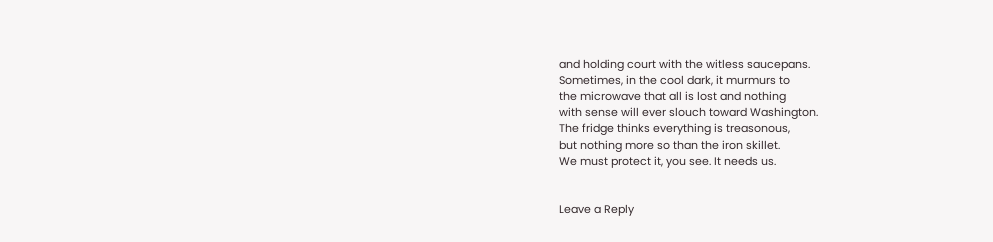and holding court with the witless saucepans.
Sometimes, in the cool dark, it murmurs to
the microwave that all is lost and nothing
with sense will ever slouch toward Washington.
The fridge thinks everything is treasonous,
but nothing more so than the iron skillet.
We must protect it, you see. It needs us.


Leave a Reply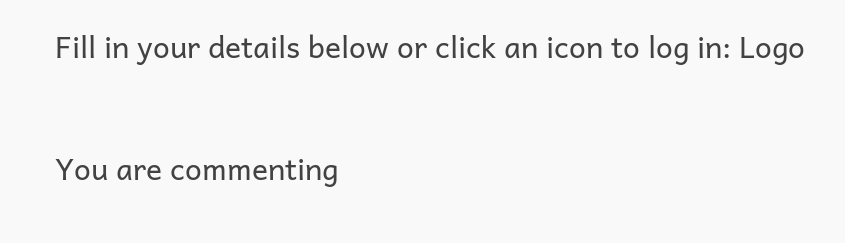Fill in your details below or click an icon to log in: Logo

You are commenting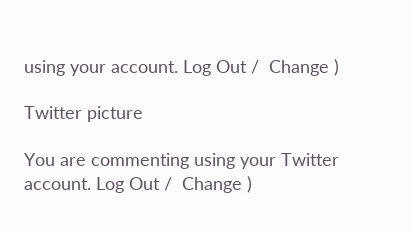using your account. Log Out /  Change )

Twitter picture

You are commenting using your Twitter account. Log Out /  Change )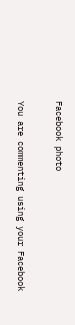Facebook photo

You are commenting using your Facebook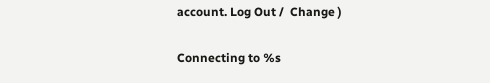account. Log Out /  Change )

Connecting to %s